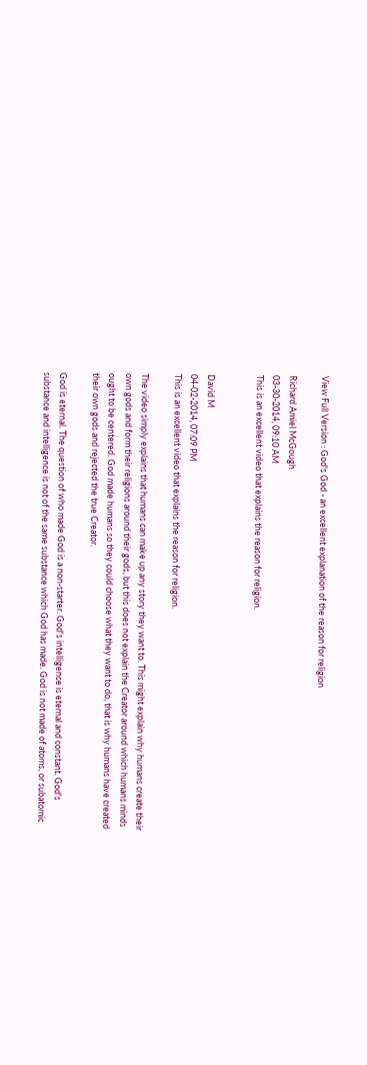View Full Version : God's God - an excellent explanation of the reason for religion

Richard Amiel McGough
03-30-2014, 09:10 AM
This is an excellent video that explains the reason for religion.


David M
04-02-2014, 07:09 PM
This is an excellent video that explains the reason for religion.

The video simply explains that humans can make up any story they want to. This might explain why humans create their own gods and form their religions around their gods, but this does not explain the Creator around which humans minds ought to be centered. God made humans so they could choose what they want to do, that is why humans have created their own gods and rejected the true Creator.

God is eternal. The question of who made God is a non-starter. God's intelligence is eternal and constant. God's substance and intelligence is not of the same substance which God has made. God is not made of atoms, or subatomic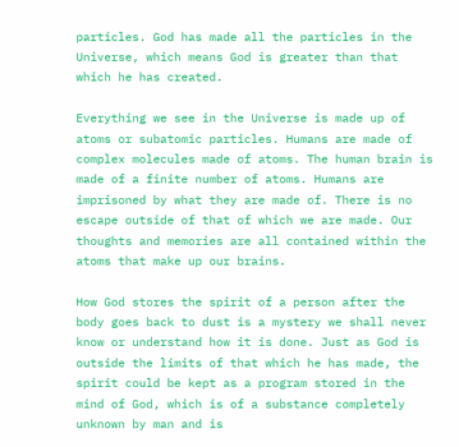particles. God has made all the particles in the Universe, which means God is greater than that which he has created.

Everything we see in the Universe is made up of atoms or subatomic particles. Humans are made of complex molecules made of atoms. The human brain is made of a finite number of atoms. Humans are imprisoned by what they are made of. There is no escape outside of that of which we are made. Our thoughts and memories are all contained within the atoms that make up our brains.

How God stores the spirit of a person after the body goes back to dust is a mystery we shall never know or understand how it is done. Just as God is outside the limits of that which he has made, the spirit could be kept as a program stored in the mind of God, which is of a substance completely unknown by man and is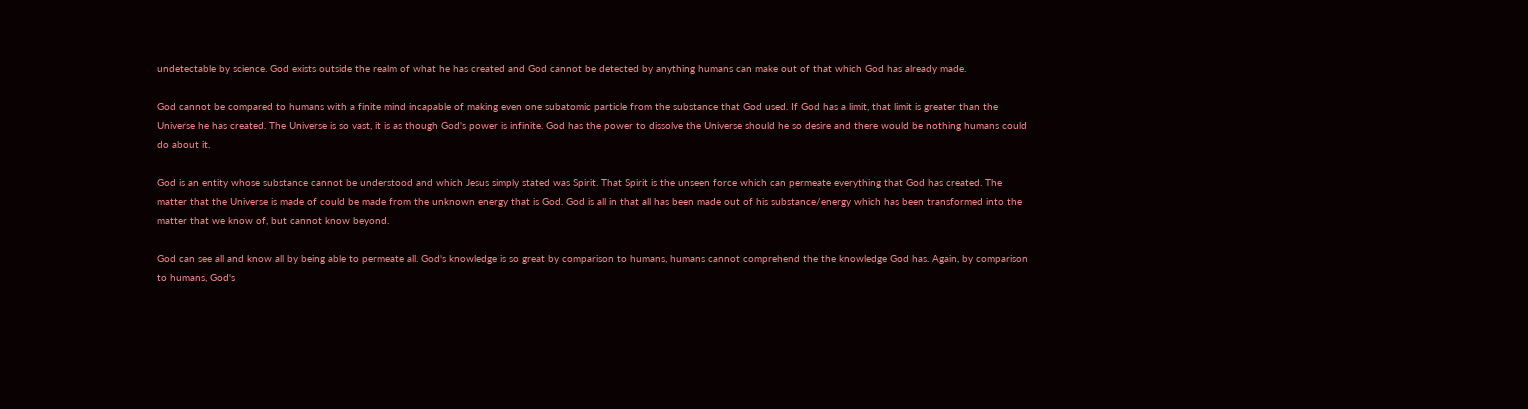undetectable by science. God exists outside the realm of what he has created and God cannot be detected by anything humans can make out of that which God has already made.

God cannot be compared to humans with a finite mind incapable of making even one subatomic particle from the substance that God used. If God has a limit, that limit is greater than the Universe he has created. The Universe is so vast, it is as though God's power is infinite. God has the power to dissolve the Universe should he so desire and there would be nothing humans could do about it.

God is an entity whose substance cannot be understood and which Jesus simply stated was Spirit. That Spirit is the unseen force which can permeate everything that God has created. The matter that the Universe is made of could be made from the unknown energy that is God. God is all in that all has been made out of his substance/energy which has been transformed into the matter that we know of, but cannot know beyond.

God can see all and know all by being able to permeate all. God's knowledge is so great by comparison to humans, humans cannot comprehend the the knowledge God has. Again, by comparison to humans, God's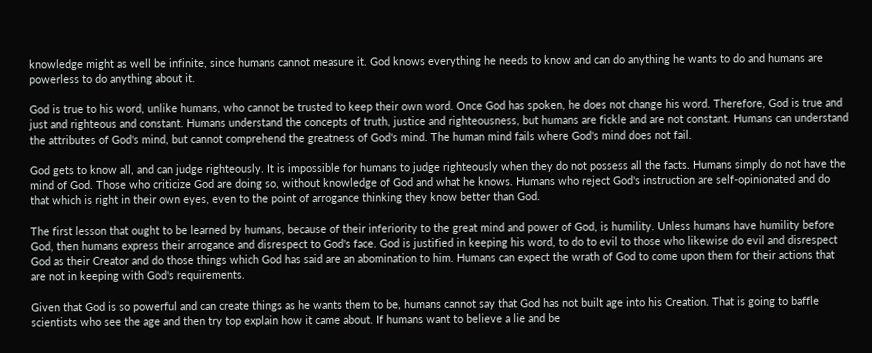knowledge might as well be infinite, since humans cannot measure it. God knows everything he needs to know and can do anything he wants to do and humans are powerless to do anything about it.

God is true to his word, unlike humans, who cannot be trusted to keep their own word. Once God has spoken, he does not change his word. Therefore, God is true and just and righteous and constant. Humans understand the concepts of truth, justice and righteousness, but humans are fickle and are not constant. Humans can understand the attributes of God's mind, but cannot comprehend the greatness of God's mind. The human mind fails where God's mind does not fail.

God gets to know all, and can judge righteously. It is impossible for humans to judge righteously when they do not possess all the facts. Humans simply do not have the mind of God. Those who criticize God are doing so, without knowledge of God and what he knows. Humans who reject God's instruction are self-opinionated and do that which is right in their own eyes, even to the point of arrogance thinking they know better than God.

The first lesson that ought to be learned by humans, because of their inferiority to the great mind and power of God, is humility. Unless humans have humility before God, then humans express their arrogance and disrespect to God's face. God is justified in keeping his word, to do to evil to those who likewise do evil and disrespect God as their Creator and do those things which God has said are an abomination to him. Humans can expect the wrath of God to come upon them for their actions that are not in keeping with God's requirements.

Given that God is so powerful and can create things as he wants them to be, humans cannot say that God has not built age into his Creation. That is going to baffle scientists who see the age and then try top explain how it came about. If humans want to believe a lie and be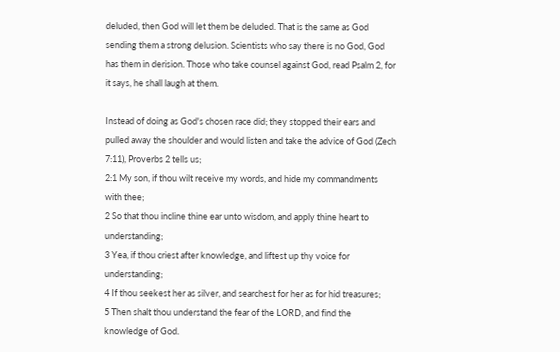deluded, then God will let them be deluded. That is the same as God sending them a strong delusion. Scientists who say there is no God, God has them in derision. Those who take counsel against God, read Psalm 2, for it says, he shall laugh at them.

Instead of doing as God's chosen race did; they stopped their ears and pulled away the shoulder and would listen and take the advice of God (Zech 7:11), Proverbs 2 tells us;
2:1 My son, if thou wilt receive my words, and hide my commandments with thee;
2 So that thou incline thine ear unto wisdom, and apply thine heart to understanding;
3 Yea, if thou criest after knowledge, and liftest up thy voice for understanding;
4 If thou seekest her as silver, and searchest for her as for hid treasures;
5 Then shalt thou understand the fear of the LORD, and find the knowledge of God.